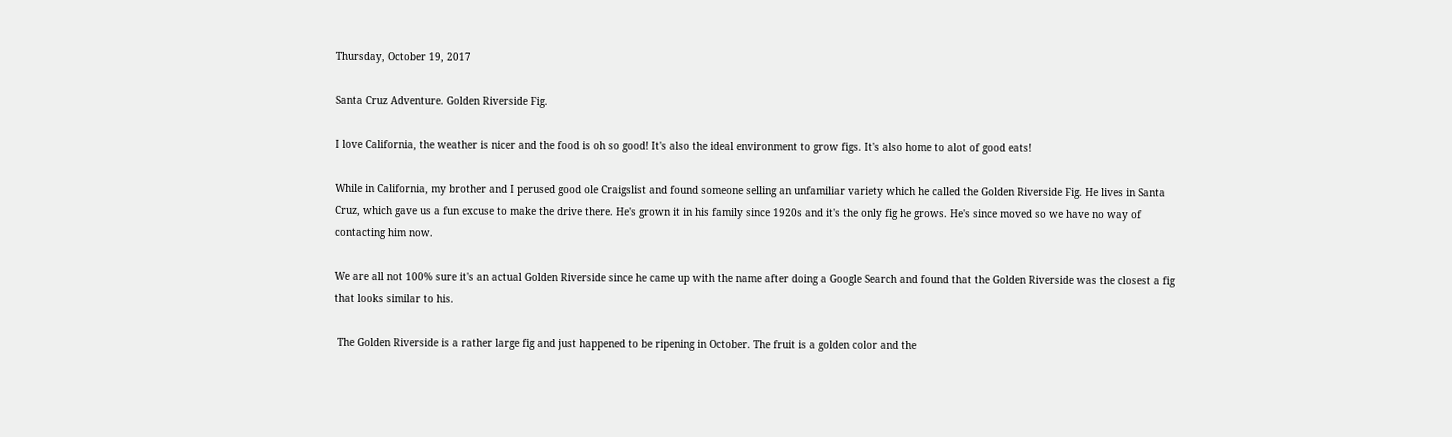Thursday, October 19, 2017

Santa Cruz Adventure. Golden Riverside Fig.

I love California, the weather is nicer and the food is oh so good! It's also the ideal environment to grow figs. It's also home to alot of good eats!

While in California, my brother and I perused good ole Craigslist and found someone selling an unfamiliar variety which he called the Golden Riverside Fig. He lives in Santa Cruz, which gave us a fun excuse to make the drive there. He's grown it in his family since 1920s and it's the only fig he grows. He's since moved so we have no way of contacting him now.

We are all not 100% sure it's an actual Golden Riverside since he came up with the name after doing a Google Search and found that the Golden Riverside was the closest a fig that looks similar to his.

 The Golden Riverside is a rather large fig and just happened to be ripening in October. The fruit is a golden color and the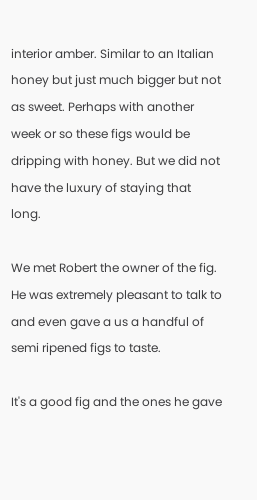interior amber. Similar to an Italian honey but just much bigger but not as sweet. Perhaps with another week or so these figs would be dripping with honey. But we did not have the luxury of staying that long.

We met Robert the owner of the fig. He was extremely pleasant to talk to and even gave a us a handful of semi ripened figs to taste.

It's a good fig and the ones he gave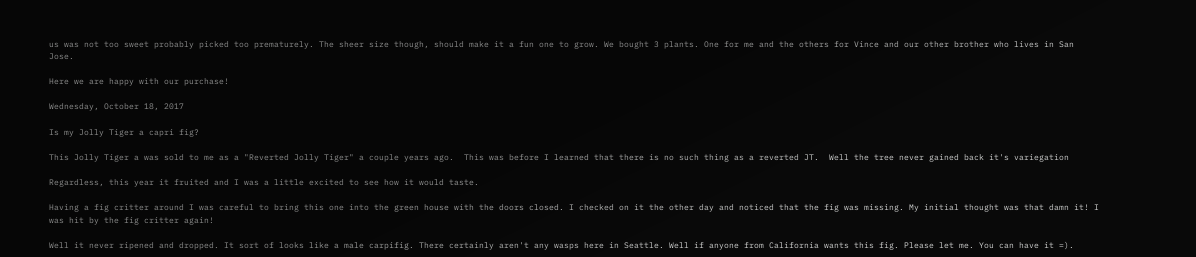us was not too sweet probably picked too prematurely. The sheer size though, should make it a fun one to grow. We bought 3 plants. One for me and the others for Vince and our other brother who lives in San Jose.

Here we are happy with our purchase!

Wednesday, October 18, 2017

Is my Jolly Tiger a capri fig?

This Jolly Tiger a was sold to me as a "Reverted Jolly Tiger" a couple years ago.  This was before I learned that there is no such thing as a reverted JT.  Well the tree never gained back it's variegation

Regardless, this year it fruited and I was a little excited to see how it would taste.

Having a fig critter around I was careful to bring this one into the green house with the doors closed. I checked on it the other day and noticed that the fig was missing. My initial thought was that damn it! I was hit by the fig critter again!

Well it never ripened and dropped. It sort of looks like a male carpifig. There certainly aren't any wasps here in Seattle. Well if anyone from California wants this fig. Please let me. You can have it =).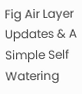Fig Air Layer Updates & A Simple Self Watering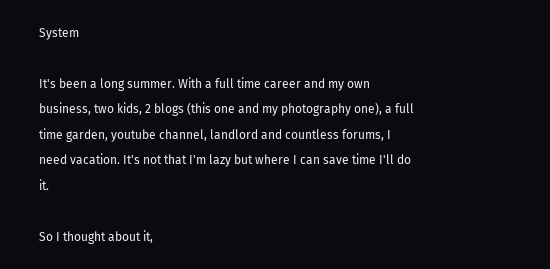System

It's been a long summer. With a full time career and my own business, two kids, 2 blogs (this one and my photography one), a full time garden, youtube channel, landlord and countless forums, I need vacation. It's not that I'm lazy but where I can save time I'll do it.

So I thought about it,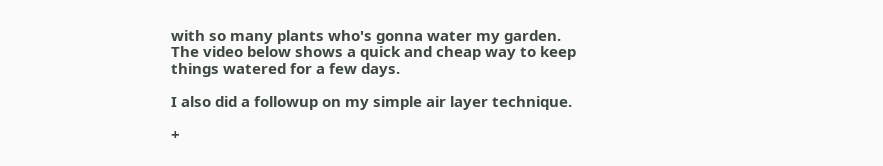with so many plants who's gonna water my garden. The video below shows a quick and cheap way to keep things watered for a few days.

I also did a followup on my simple air layer technique.

+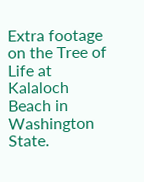Extra footage on the Tree of Life at Kalaloch Beach in Washington State.